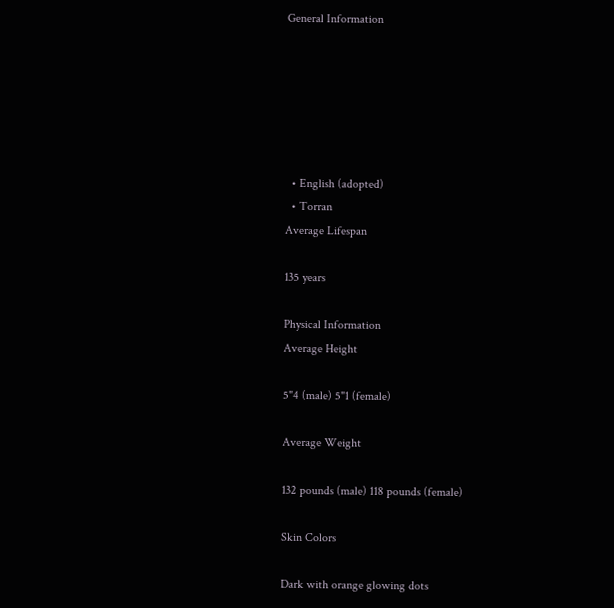General Information






  • English (adopted)
  • Torran
Average Lifespan

135 years

Physical Information
Average Height

5"4 (male) 5"1 (female)

Average Weight

132 pounds (male) 118 pounds (female)

Skin Colors

Dark with orange glowing dots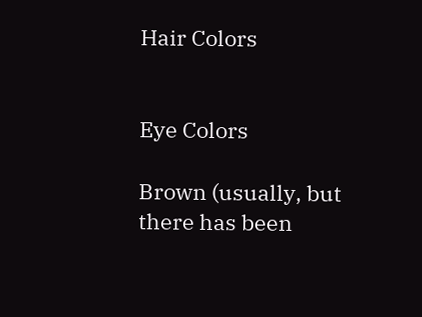Hair Colors


Eye Colors

Brown (usually, but there has been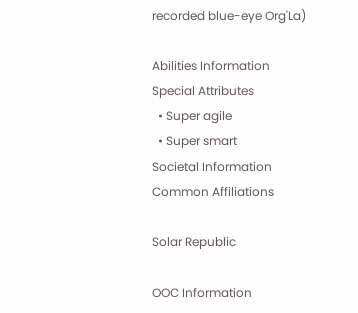recorded blue-eye Org'La)

Abilities Information
Special Attributes
  • Super agile
  • Super smart
Societal Information
Common Affiliations

Solar Republic

OOC Information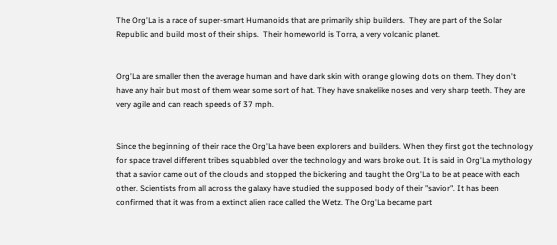The Org'La is a race of super-smart Humanoids that are primarily ship builders.  They are part of the Solar Republic and build most of their ships.  Their homeworld is Torra, a very volcanic planet.


Org'La are smaller then the average human and have dark skin with orange glowing dots on them. They don't have any hair but most of them wear some sort of hat. They have snakelike noses and very sharp teeth. They are very agile and can reach speeds of 37 mph.


Since the beginning of their race the Org'La have been explorers and builders. When they first got the technology for space travel different tribes squabbled over the technology and wars broke out. It is said in Org'La mythology that a savior came out of the clouds and stopped the bickering and taught the Org'La to be at peace with each other. Scientists from all across the galaxy have studied the supposed body of their "savior". It has been confirmed that it was from a extinct alien race called the Wetz. The Org'La became part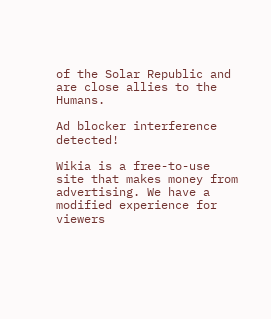of the Solar Republic and are close allies to the Humans.

Ad blocker interference detected!

Wikia is a free-to-use site that makes money from advertising. We have a modified experience for viewers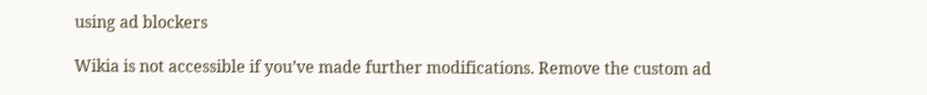using ad blockers

Wikia is not accessible if you’ve made further modifications. Remove the custom ad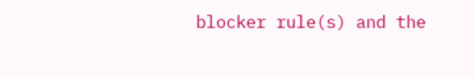blocker rule(s) and the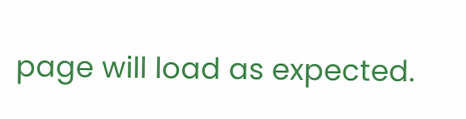page will load as expected.